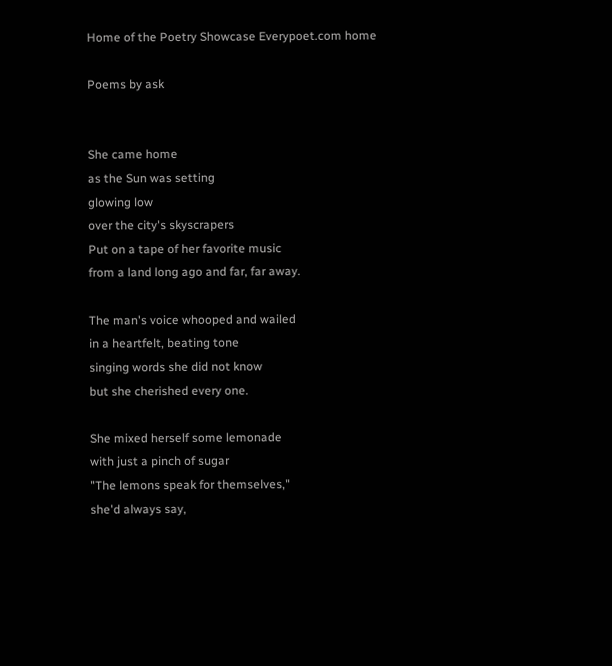Home of the Poetry Showcase Everypoet.com home

Poems by ask


She came home
as the Sun was setting
glowing low
over the city's skyscrapers
Put on a tape of her favorite music
from a land long ago and far, far away.

The man's voice whooped and wailed
in a heartfelt, beating tone
singing words she did not know
but she cherished every one.

She mixed herself some lemonade
with just a pinch of sugar
"The lemons speak for themselves,"
she'd always say,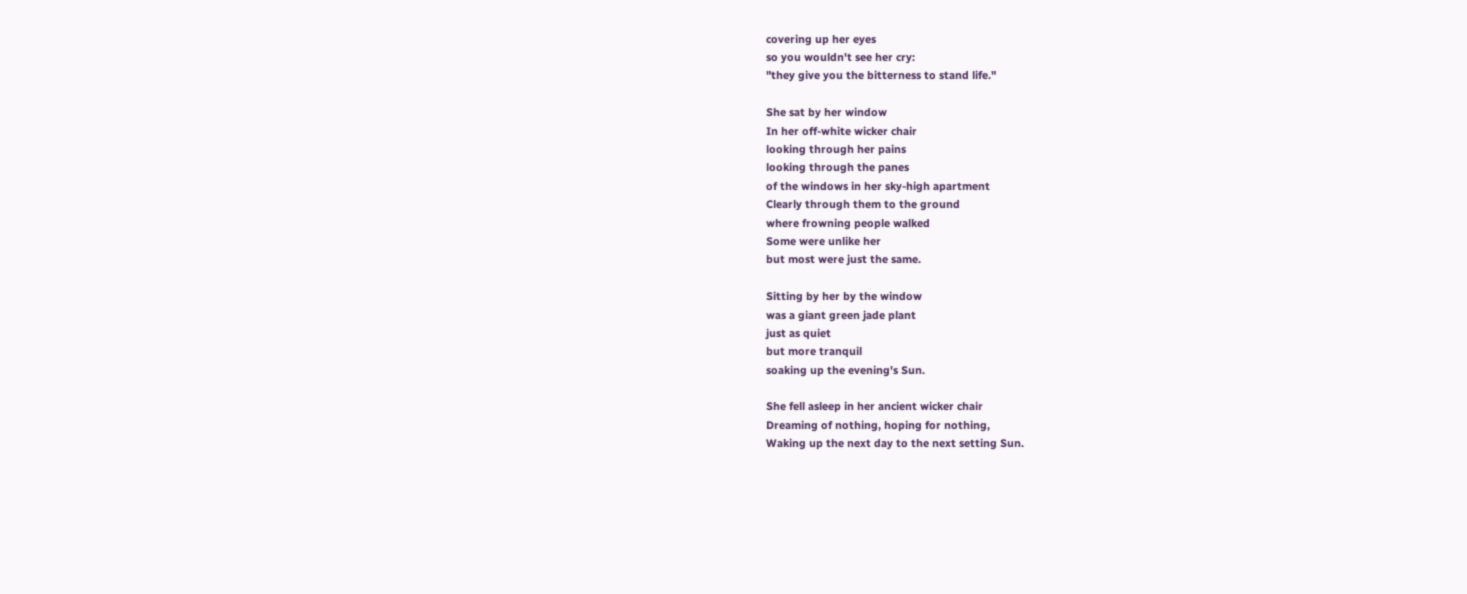covering up her eyes
so you wouldn't see her cry:
"they give you the bitterness to stand life."

She sat by her window
In her off-white wicker chair
looking through her pains
looking through the panes
of the windows in her sky-high apartment
Clearly through them to the ground
where frowning people walked
Some were unlike her
but most were just the same.

Sitting by her by the window
was a giant green jade plant
just as quiet
but more tranquil
soaking up the evening's Sun.

She fell asleep in her ancient wicker chair
Dreaming of nothing, hoping for nothing,
Waking up the next day to the next setting Sun.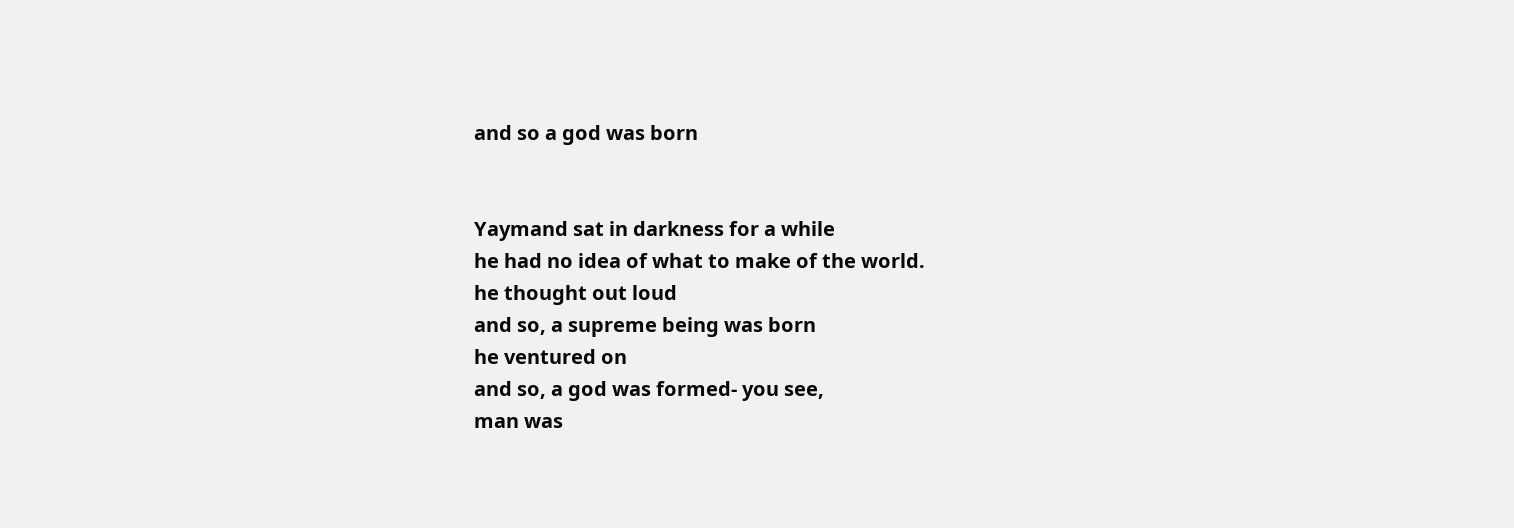and so a god was born


Yaymand sat in darkness for a while
he had no idea of what to make of the world.
he thought out loud
and so, a supreme being was born
he ventured on
and so, a god was formed- you see,
man was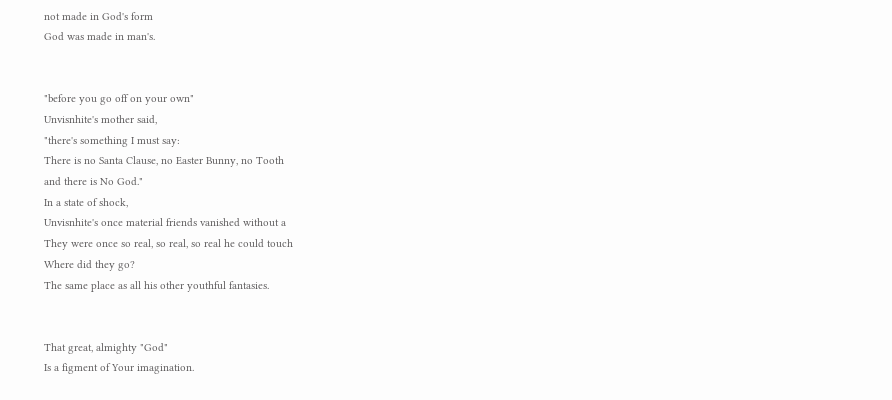not made in God's form
God was made in man's.


"before you go off on your own"
Unvisnhite's mother said,
"there's something I must say:
There is no Santa Clause, no Easter Bunny, no Tooth
and there is No God."
In a state of shock,
Unvisnhite's once material friends vanished without a
They were once so real, so real, so real he could touch
Where did they go?
The same place as all his other youthful fantasies.


That great, almighty "God"
Is a figment of Your imagination.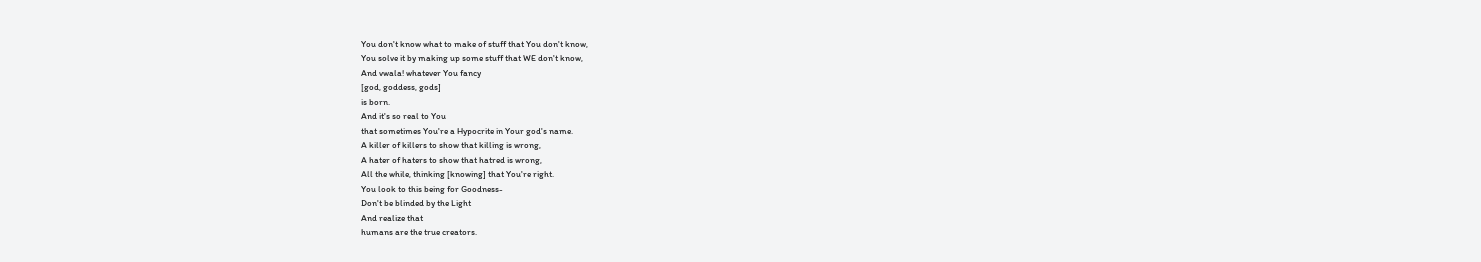You don't know what to make of stuff that You don't know,
You solve it by making up some stuff that WE don't know,
And vwala! whatever You fancy
[god, goddess, gods]
is born.
And it's so real to You
that sometimes You're a Hypocrite in Your god's name.
A killer of killers to show that killing is wrong,
A hater of haters to show that hatred is wrong,
All the while, thinking [knowing] that You're right.
You look to this being for Goodness-
Don't be blinded by the Light
And realize that
humans are the true creators.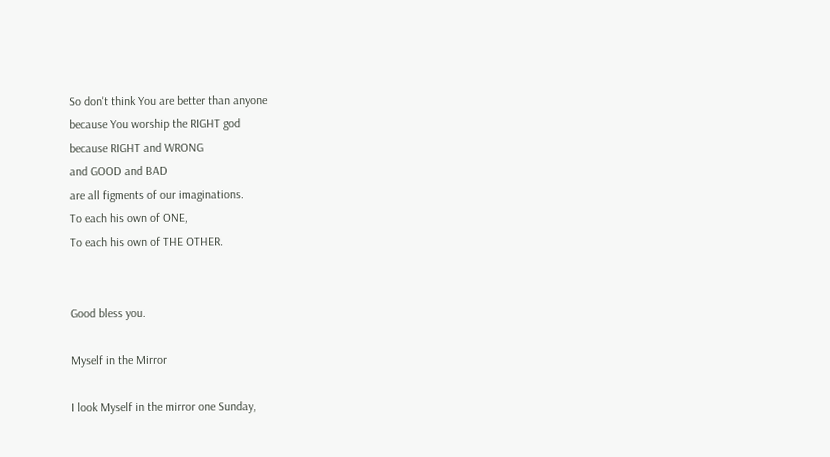So don't think You are better than anyone
because You worship the RIGHT god
because RIGHT and WRONG
and GOOD and BAD
are all figments of our imaginations.
To each his own of ONE,
To each his own of THE OTHER.


Good bless you.

Myself in the Mirror

I look Myself in the mirror one Sunday,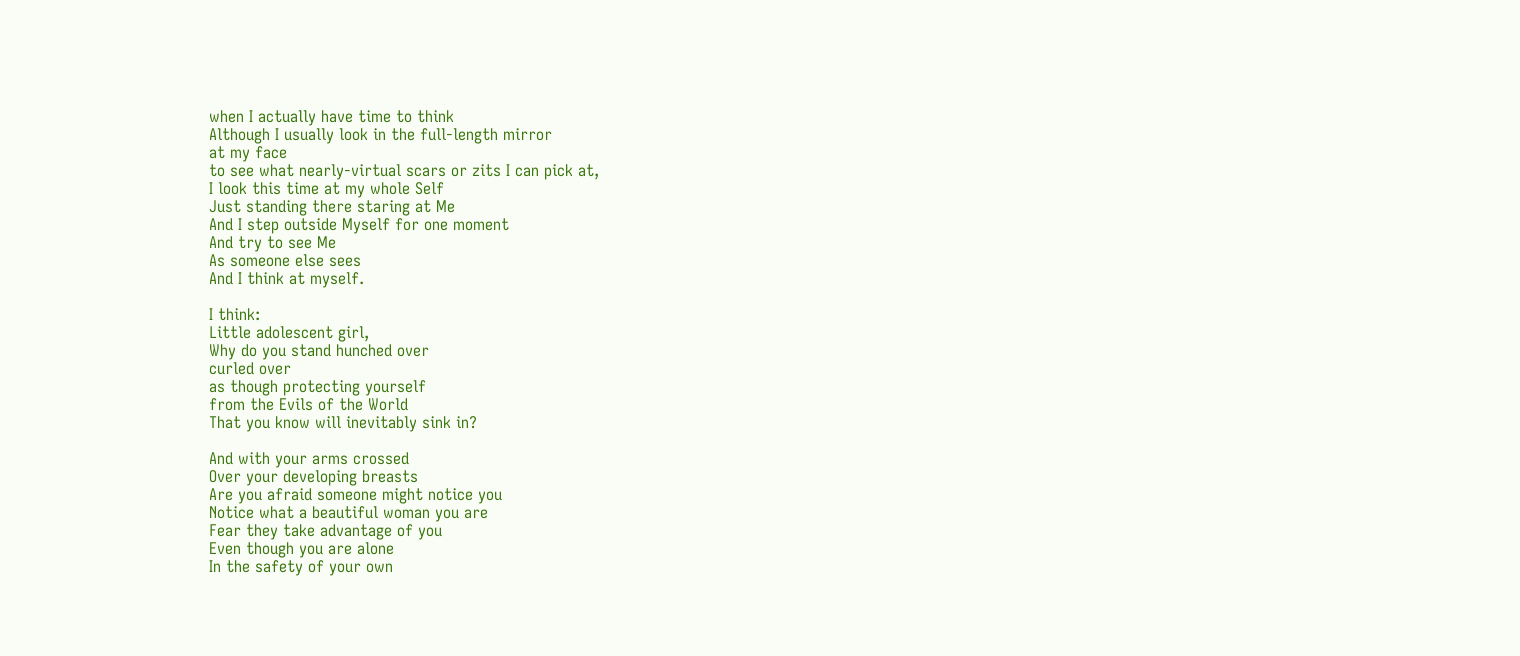when I actually have time to think
Although I usually look in the full-length mirror
at my face
to see what nearly-virtual scars or zits I can pick at,
I look this time at my whole Self
Just standing there staring at Me
And I step outside Myself for one moment
And try to see Me
As someone else sees
And I think at myself.

I think:
Little adolescent girl,
Why do you stand hunched over
curled over
as though protecting yourself
from the Evils of the World
That you know will inevitably sink in?

And with your arms crossed
Over your developing breasts
Are you afraid someone might notice you
Notice what a beautiful woman you are
Fear they take advantage of you
Even though you are alone
In the safety of your own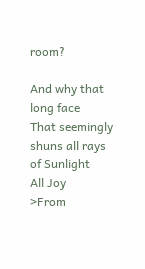room?

And why that long face
That seemingly shuns all rays of Sunlight
All Joy
>From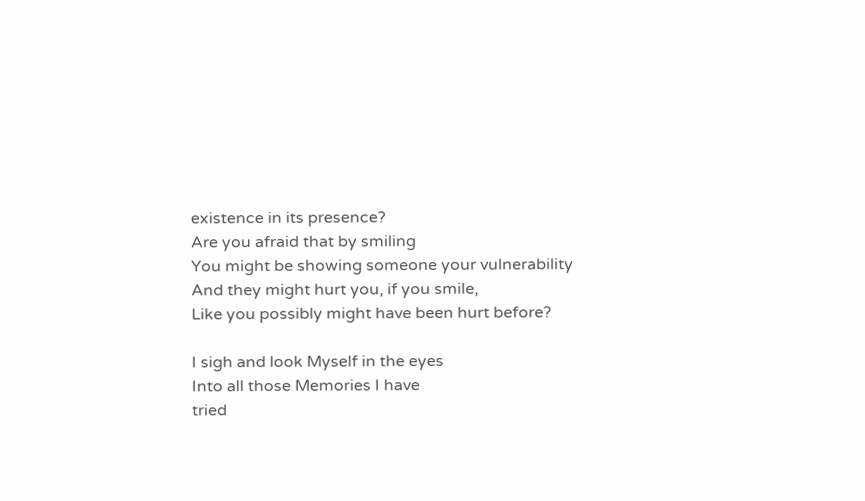existence in its presence?
Are you afraid that by smiling
You might be showing someone your vulnerability
And they might hurt you, if you smile,
Like you possibly might have been hurt before?

I sigh and look Myself in the eyes
Into all those Memories I have
tried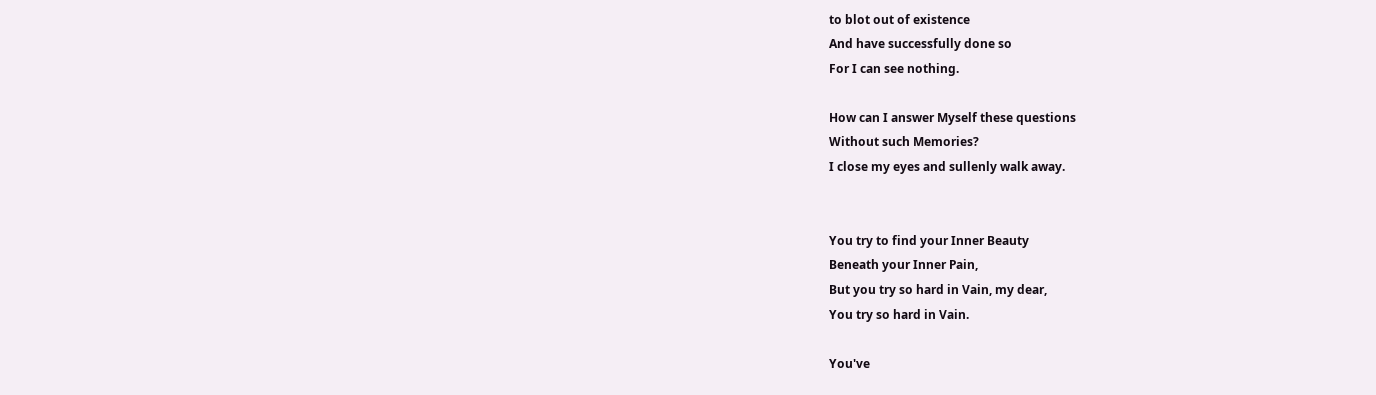to blot out of existence
And have successfully done so
For I can see nothing.

How can I answer Myself these questions
Without such Memories?
I close my eyes and sullenly walk away.


You try to find your Inner Beauty
Beneath your Inner Pain,
But you try so hard in Vain, my dear,
You try so hard in Vain.

You've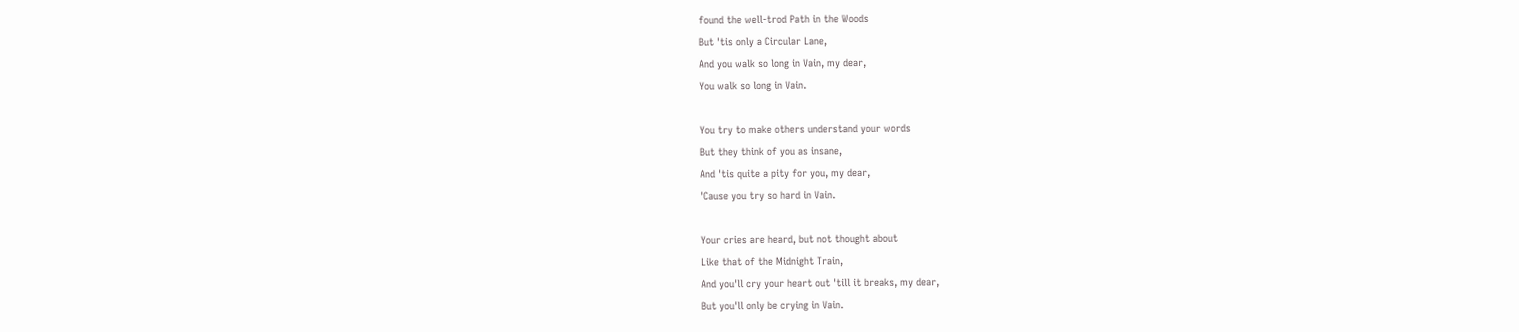found the well-trod Path in the Woods
But 'tis only a Circular Lane,
And you walk so long in Vain, my dear,
You walk so long in Vain.

You try to make others understand your words
But they think of you as insane,
And 'tis quite a pity for you, my dear,
'Cause you try so hard in Vain.

Your cries are heard, but not thought about
Like that of the Midnight Train,
And you'll cry your heart out 'till it breaks, my dear,
But you'll only be crying in Vain.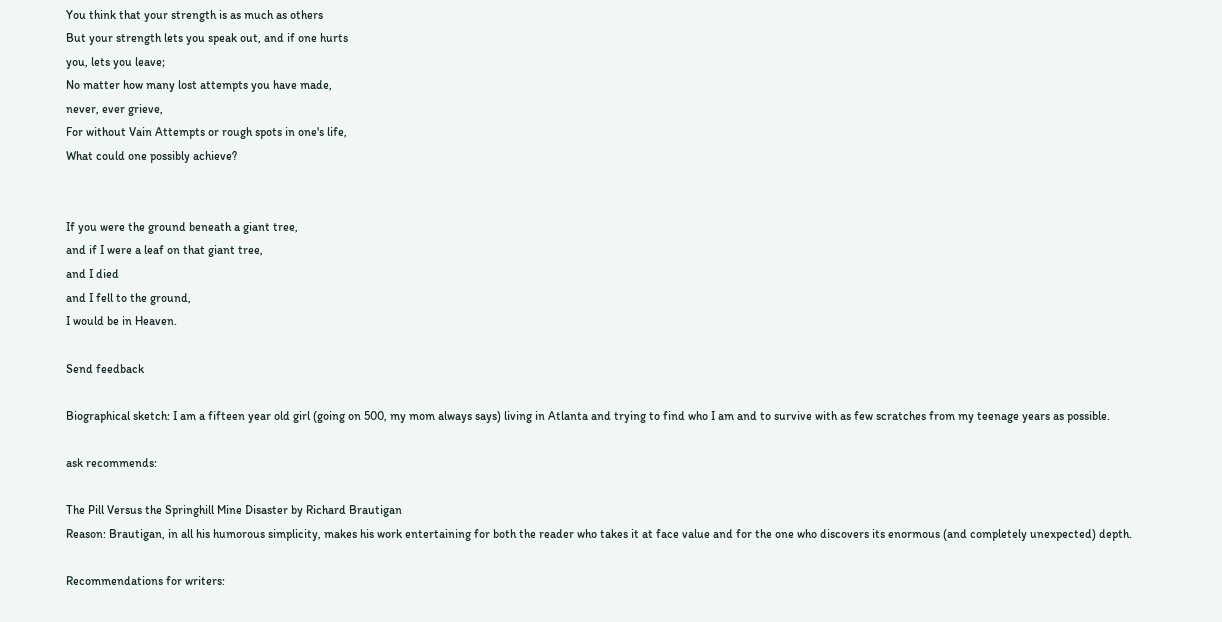You think that your strength is as much as others
But your strength lets you speak out, and if one hurts
you, lets you leave;
No matter how many lost attempts you have made,
never, ever grieve,
For without Vain Attempts or rough spots in one's life,
What could one possibly achieve?


If you were the ground beneath a giant tree,
and if I were a leaf on that giant tree,
and I died
and I fell to the ground,
I would be in Heaven.

Send feedback

Biographical sketch: I am a fifteen year old girl (going on 500, my mom always says) living in Atlanta and trying to find who I am and to survive with as few scratches from my teenage years as possible.

ask recommends:

The Pill Versus the Springhill Mine Disaster by Richard Brautigan
Reason: Brautigan, in all his humorous simplicity, makes his work entertaining for both the reader who takes it at face value and for the one who discovers its enormous (and completely unexpected) depth.

Recommendations for writers: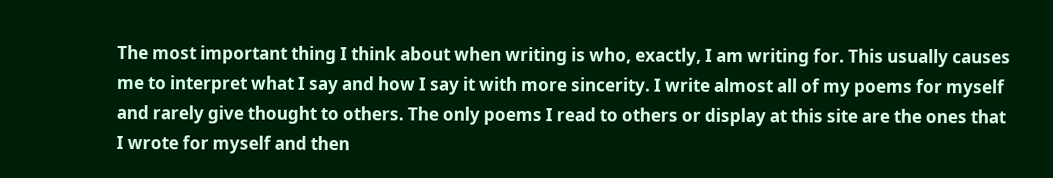The most important thing I think about when writing is who, exactly, I am writing for. This usually causes me to interpret what I say and how I say it with more sincerity. I write almost all of my poems for myself and rarely give thought to others. The only poems I read to others or display at this site are the ones that I wrote for myself and then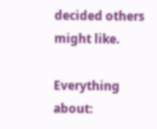decided others might like.

Everything about: